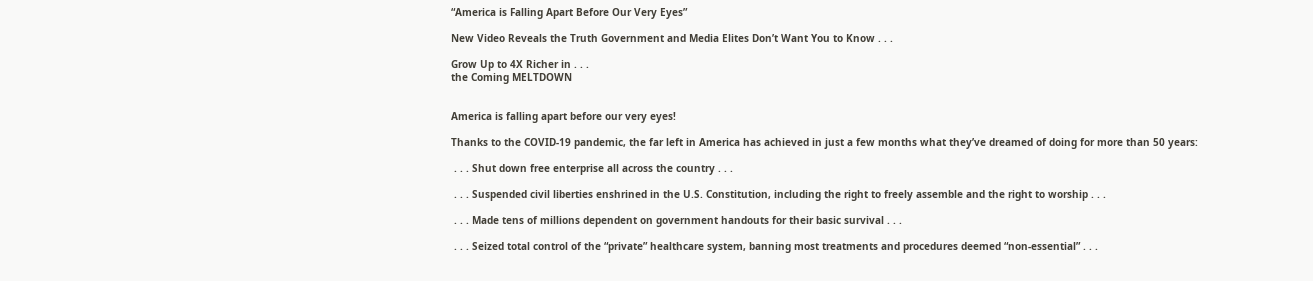“America is Falling Apart Before Our Very Eyes”

New Video Reveals the Truth Government and Media Elites Don’t Want You to Know . . .

Grow Up to 4X Richer in . . .
the Coming MELTDOWN


America is falling apart before our very eyes!

Thanks to the COVID-19 pandemic, the far left in America has achieved in just a few months what they’ve dreamed of doing for more than 50 years:

 . . . Shut down free enterprise all across the country . . .

 . . . Suspended civil liberties enshrined in the U.S. Constitution, including the right to freely assemble and the right to worship . . .

 . . . Made tens of millions dependent on government handouts for their basic survival . . .

 . . . Seized total control of the “private” healthcare system, banning most treatments and procedures deemed “non-essential” . . .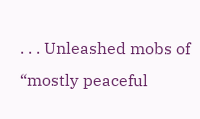. . . Unleashed mobs of “mostly peaceful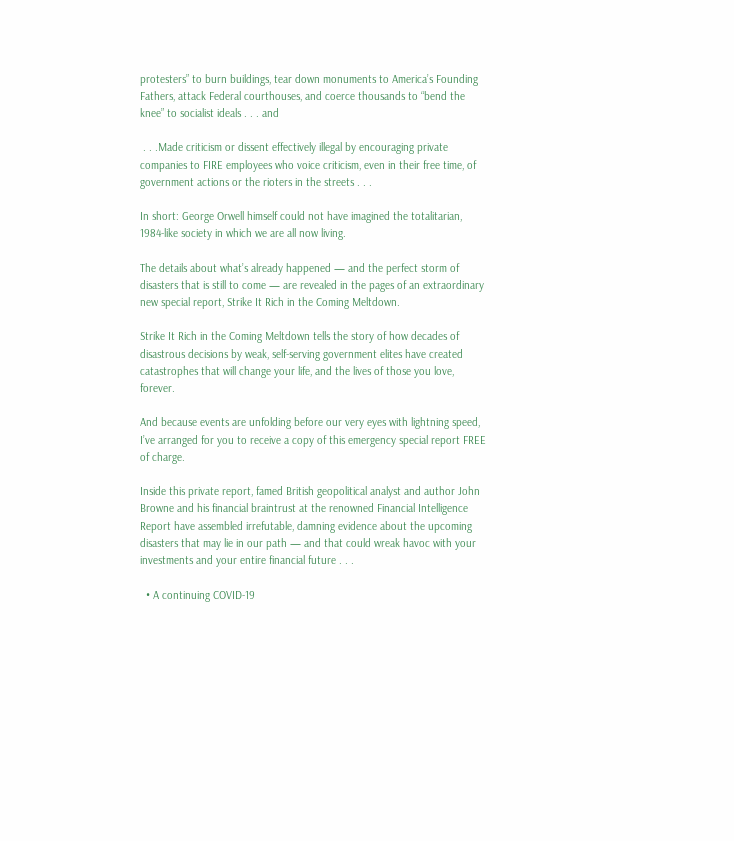protesters” to burn buildings, tear down monuments to America’s Founding Fathers, attack Federal courthouses, and coerce thousands to “bend the knee” to socialist ideals . . . and

 . . .Made criticism or dissent effectively illegal by encouraging private companies to FIRE employees who voice criticism, even in their free time, of government actions or the rioters in the streets . . .

In short: George Orwell himself could not have imagined the totalitarian, 1984-like society in which we are all now living.

The details about what’s already happened — and the perfect storm of disasters that is still to come — are revealed in the pages of an extraordinary new special report, Strike It Rich in the Coming Meltdown.

Strike It Rich in the Coming Meltdown tells the story of how decades of disastrous decisions by weak, self-serving government elites have created catastrophes that will change your life, and the lives of those you love, forever.

And because events are unfolding before our very eyes with lightning speed, I’ve arranged for you to receive a copy of this emergency special report FREE of charge.

Inside this private report, famed British geopolitical analyst and author John Browne and his financial braintrust at the renowned Financial Intelligence Report have assembled irrefutable, damning evidence about the upcoming disasters that may lie in our path — and that could wreak havoc with your investments and your entire financial future . . .

  • A continuing COVID-19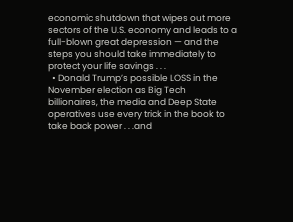economic shutdown that wipes out more sectors of the U.S. economy and leads to a full-blown great depression — and the steps you should take immediately to protect your life savings . . .
  • Donald Trump’s possible LOSS in the November election as Big Tech billionaires, the media and Deep State operatives use every trick in the book to take back power . . .and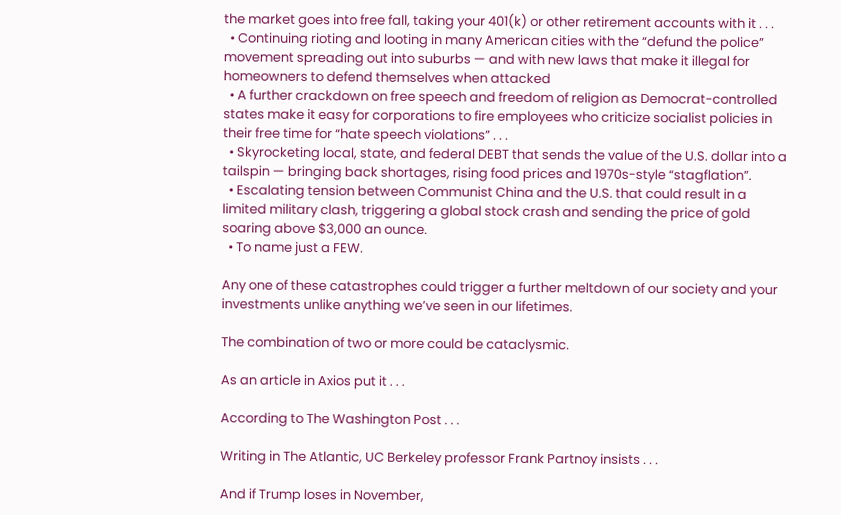the market goes into free fall, taking your 401(k) or other retirement accounts with it . . .
  • Continuing rioting and looting in many American cities with the “defund the police” movement spreading out into suburbs — and with new laws that make it illegal for homeowners to defend themselves when attacked
  • A further crackdown on free speech and freedom of religion as Democrat-controlled states make it easy for corporations to fire employees who criticize socialist policies in their free time for “hate speech violations” . . .
  • Skyrocketing local, state, and federal DEBT that sends the value of the U.S. dollar into a tailspin — bringing back shortages, rising food prices and 1970s-style “stagflation”.
  • Escalating tension between Communist China and the U.S. that could result in a limited military clash, triggering a global stock crash and sending the price of gold soaring above $3,000 an ounce.
  • To name just a FEW.

Any one of these catastrophes could trigger a further meltdown of our society and your investments unlike anything we’ve seen in our lifetimes.

The combination of two or more could be cataclysmic.

As an article in Axios put it . . .

According to The Washington Post . . .

Writing in The Atlantic, UC Berkeley professor Frank Partnoy insists . . .

And if Trump loses in November,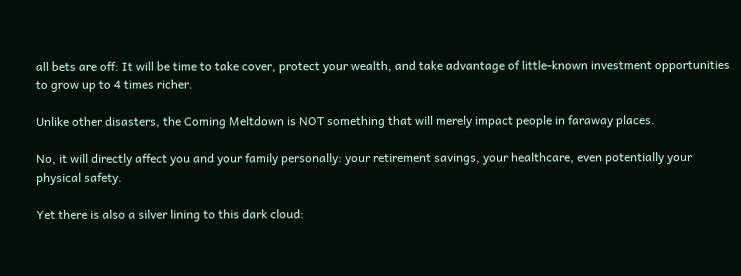all bets are off: It will be time to take cover, protect your wealth, and take advantage of little-known investment opportunities to grow up to 4 times richer.

Unlike other disasters, the Coming Meltdown is NOT something that will merely impact people in faraway places.

No, it will directly affect you and your family personally: your retirement savings, your healthcare, even potentially your physical safety.

Yet there is also a silver lining to this dark cloud: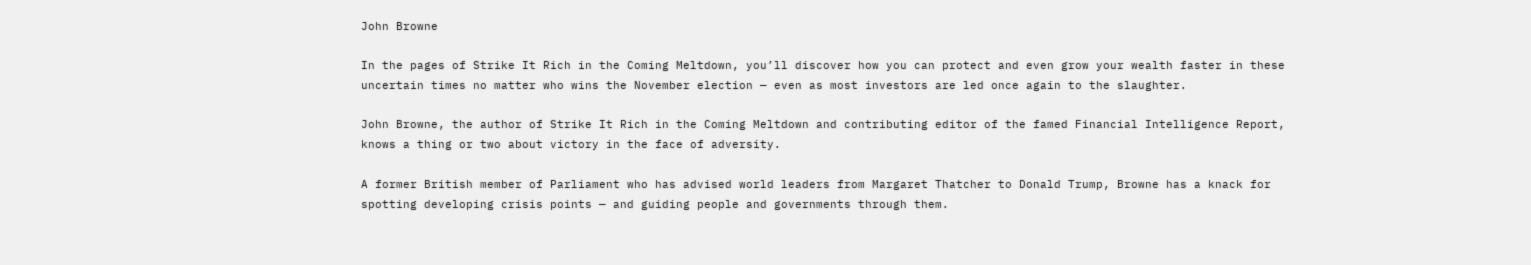John Browne

In the pages of Strike It Rich in the Coming Meltdown, you’ll discover how you can protect and even grow your wealth faster in these uncertain times no matter who wins the November election — even as most investors are led once again to the slaughter.

John Browne, the author of Strike It Rich in the Coming Meltdown and contributing editor of the famed Financial Intelligence Report, knows a thing or two about victory in the face of adversity.

A former British member of Parliament who has advised world leaders from Margaret Thatcher to Donald Trump, Browne has a knack for spotting developing crisis points — and guiding people and governments through them.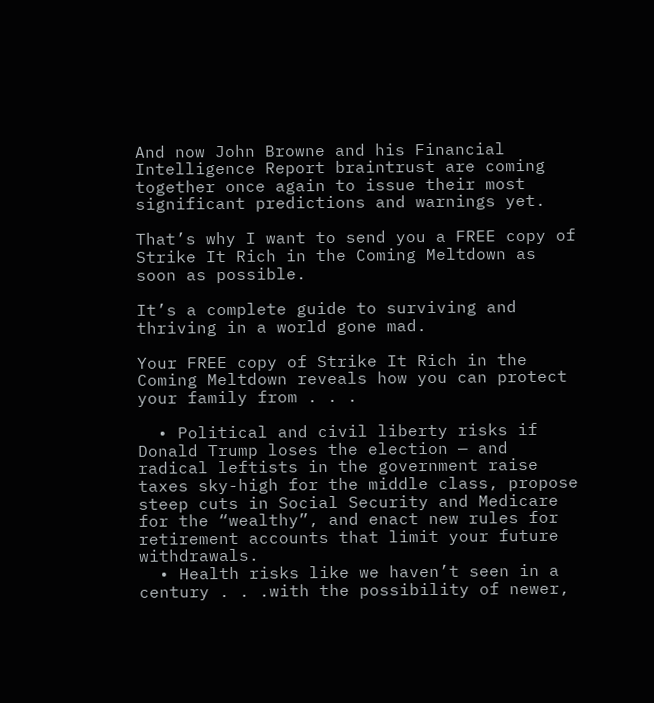And now John Browne and his Financial Intelligence Report braintrust are coming together once again to issue their most significant predictions and warnings yet.

That’s why I want to send you a FREE copy of Strike It Rich in the Coming Meltdown as soon as possible.

It’s a complete guide to surviving and thriving in a world gone mad.

Your FREE copy of Strike It Rich in the Coming Meltdown reveals how you can protect your family from . . .

  • Political and civil liberty risks if Donald Trump loses the election — and radical leftists in the government raise taxes sky-high for the middle class, propose steep cuts in Social Security and Medicare for the “wealthy”, and enact new rules for retirement accounts that limit your future withdrawals.
  • Health risks like we haven’t seen in a century . . .with the possibility of newer,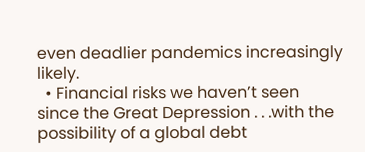even deadlier pandemics increasingly likely.
  • Financial risks we haven’t seen since the Great Depression . . .with the possibility of a global debt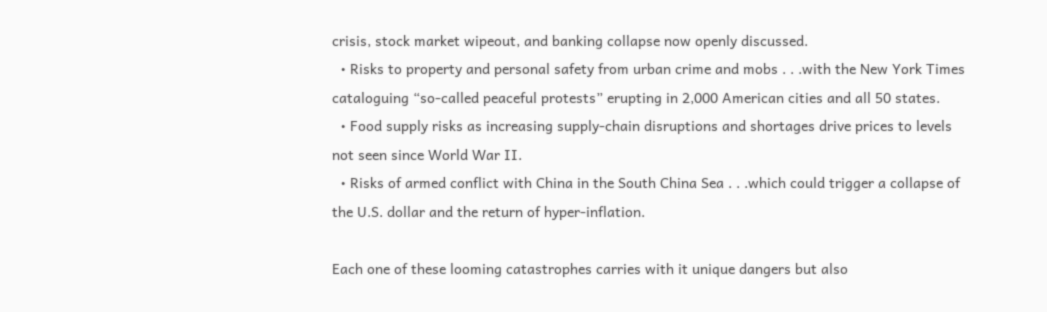crisis, stock market wipeout, and banking collapse now openly discussed.
  • Risks to property and personal safety from urban crime and mobs . . .with the New York Times cataloguing “so-called peaceful protests” erupting in 2,000 American cities and all 50 states.
  • Food supply risks as increasing supply-chain disruptions and shortages drive prices to levels not seen since World War II.
  • Risks of armed conflict with China in the South China Sea . . .which could trigger a collapse of the U.S. dollar and the return of hyper-inflation.

Each one of these looming catastrophes carries with it unique dangers but also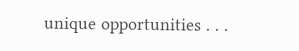unique opportunities . . .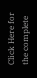Click Here for the complete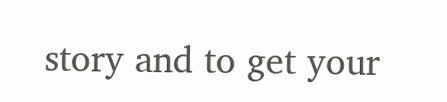story and to get your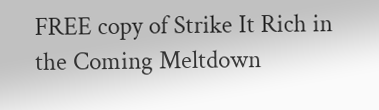FREE copy of Strike It Rich in the Coming Meltdown